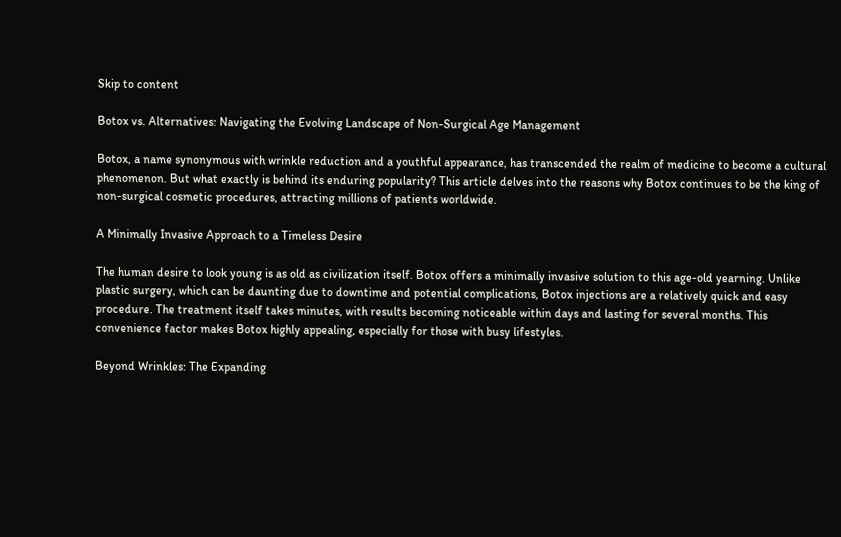Skip to content

Botox vs. Alternatives: Navigating the Evolving Landscape of Non-Surgical Age Management

Botox, a name synonymous with wrinkle reduction and a youthful appearance, has transcended the realm of medicine to become a cultural phenomenon. But what exactly is behind its enduring popularity? This article delves into the reasons why Botox continues to be the king of non-surgical cosmetic procedures, attracting millions of patients worldwide.

A Minimally Invasive Approach to a Timeless Desire

The human desire to look young is as old as civilization itself. Botox offers a minimally invasive solution to this age-old yearning. Unlike plastic surgery, which can be daunting due to downtime and potential complications, Botox injections are a relatively quick and easy procedure. The treatment itself takes minutes, with results becoming noticeable within days and lasting for several months. This convenience factor makes Botox highly appealing, especially for those with busy lifestyles.

Beyond Wrinkles: The Expanding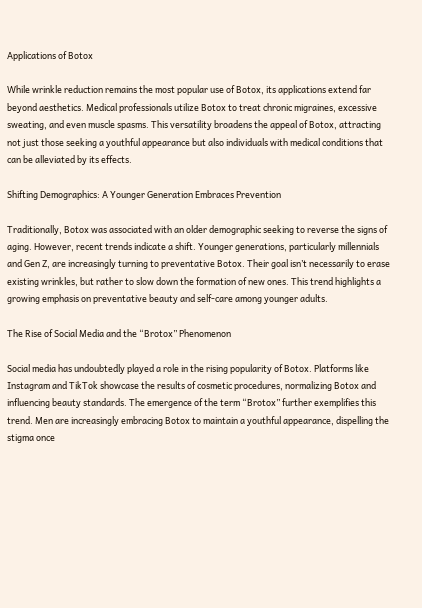Applications of Botox

While wrinkle reduction remains the most popular use of Botox, its applications extend far beyond aesthetics. Medical professionals utilize Botox to treat chronic migraines, excessive sweating, and even muscle spasms. This versatility broadens the appeal of Botox, attracting not just those seeking a youthful appearance but also individuals with medical conditions that can be alleviated by its effects.

Shifting Demographics: A Younger Generation Embraces Prevention

Traditionally, Botox was associated with an older demographic seeking to reverse the signs of aging. However, recent trends indicate a shift. Younger generations, particularly millennials and Gen Z, are increasingly turning to preventative Botox. Their goal isn’t necessarily to erase existing wrinkles, but rather to slow down the formation of new ones. This trend highlights a growing emphasis on preventative beauty and self-care among younger adults.

The Rise of Social Media and the “Brotox” Phenomenon

Social media has undoubtedly played a role in the rising popularity of Botox. Platforms like Instagram and TikTok showcase the results of cosmetic procedures, normalizing Botox and influencing beauty standards. The emergence of the term “Brotox” further exemplifies this trend. Men are increasingly embracing Botox to maintain a youthful appearance, dispelling the stigma once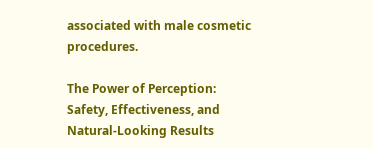associated with male cosmetic procedures.

The Power of Perception: Safety, Effectiveness, and Natural-Looking Results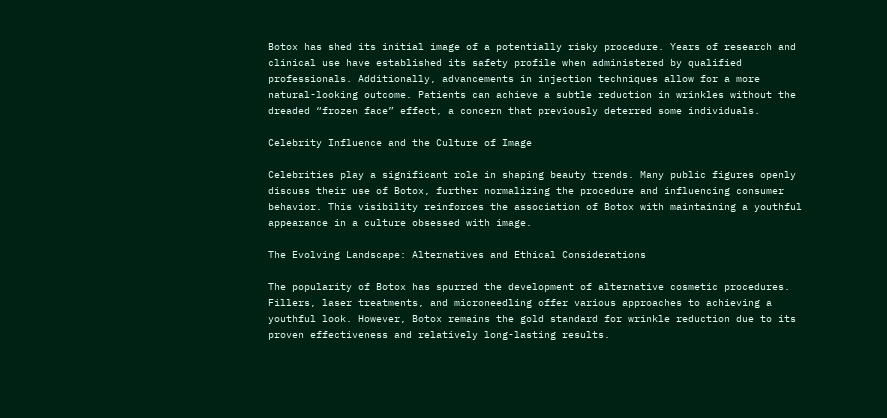Botox has shed its initial image of a potentially risky procedure. Years of research and clinical use have established its safety profile when administered by qualified professionals. Additionally, advancements in injection techniques allow for a more natural-looking outcome. Patients can achieve a subtle reduction in wrinkles without the dreaded “frozen face” effect, a concern that previously deterred some individuals.

Celebrity Influence and the Culture of Image

Celebrities play a significant role in shaping beauty trends. Many public figures openly discuss their use of Botox, further normalizing the procedure and influencing consumer behavior. This visibility reinforces the association of Botox with maintaining a youthful appearance in a culture obsessed with image.

The Evolving Landscape: Alternatives and Ethical Considerations

The popularity of Botox has spurred the development of alternative cosmetic procedures. Fillers, laser treatments, and microneedling offer various approaches to achieving a youthful look. However, Botox remains the gold standard for wrinkle reduction due to its proven effectiveness and relatively long-lasting results.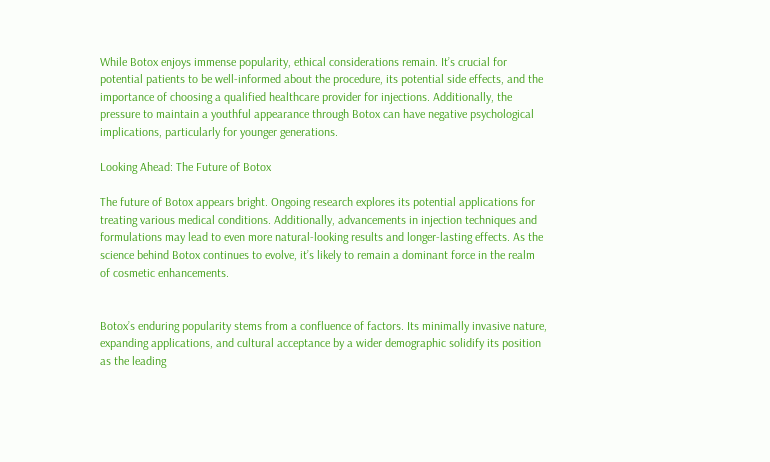While Botox enjoys immense popularity, ethical considerations remain. It’s crucial for potential patients to be well-informed about the procedure, its potential side effects, and the importance of choosing a qualified healthcare provider for injections. Additionally, the pressure to maintain a youthful appearance through Botox can have negative psychological implications, particularly for younger generations.

Looking Ahead: The Future of Botox

The future of Botox appears bright. Ongoing research explores its potential applications for treating various medical conditions. Additionally, advancements in injection techniques and formulations may lead to even more natural-looking results and longer-lasting effects. As the science behind Botox continues to evolve, it’s likely to remain a dominant force in the realm of cosmetic enhancements.


Botox’s enduring popularity stems from a confluence of factors. Its minimally invasive nature, expanding applications, and cultural acceptance by a wider demographic solidify its position as the leading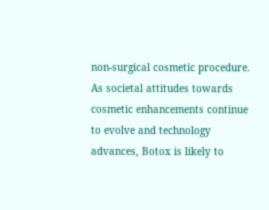non-surgical cosmetic procedure. As societal attitudes towards cosmetic enhancements continue to evolve and technology advances, Botox is likely to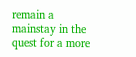remain a mainstay in the quest for a more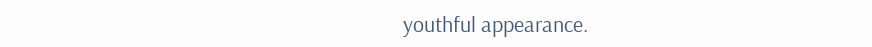youthful appearance.